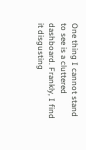One thing I cannot stand to see is a cluttered dashboard. Frankly, I find it disgusting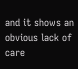and it shows an obvious lack of care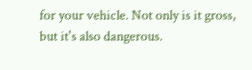for your vehicle. Not only is it gross, but it's also dangerous.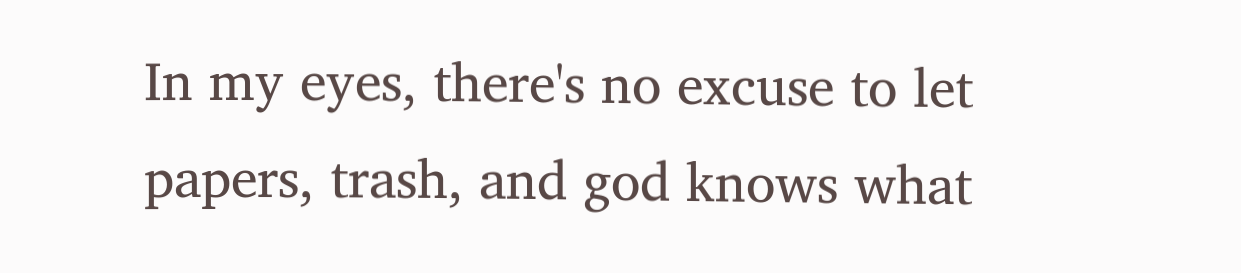In my eyes, there's no excuse to let papers, trash, and god knows what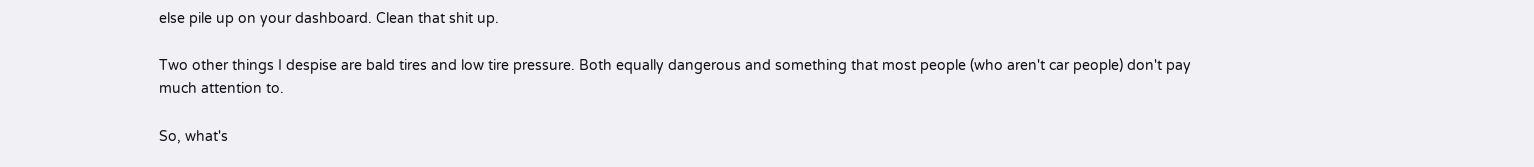else pile up on your dashboard. Clean that shit up.

Two other things I despise are bald tires and low tire pressure. Both equally dangerous and something that most people (who aren't car people) don't pay much attention to.

So, what's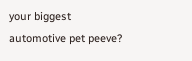your biggest automotive pet peeve?